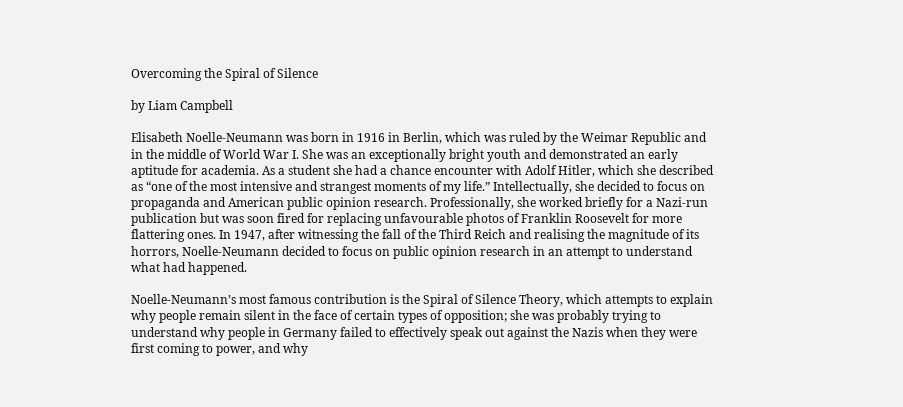Overcoming the Spiral of Silence

by Liam Campbell

Elisabeth Noelle-Neumann was born in 1916 in Berlin, which was ruled by the Weimar Republic and in the middle of World War I. She was an exceptionally bright youth and demonstrated an early aptitude for academia. As a student she had a chance encounter with Adolf Hitler, which she described as “one of the most intensive and strangest moments of my life.” Intellectually, she decided to focus on propaganda and American public opinion research. Professionally, she worked briefly for a Nazi-run publication but was soon fired for replacing unfavourable photos of Franklin Roosevelt for more flattering ones. In 1947, after witnessing the fall of the Third Reich and realising the magnitude of its horrors, Noelle-Neumann decided to focus on public opinion research in an attempt to understand what had happened.

Noelle-Neumann’s most famous contribution is the Spiral of Silence Theory, which attempts to explain why people remain silent in the face of certain types of opposition; she was probably trying to understand why people in Germany failed to effectively speak out against the Nazis when they were first coming to power, and why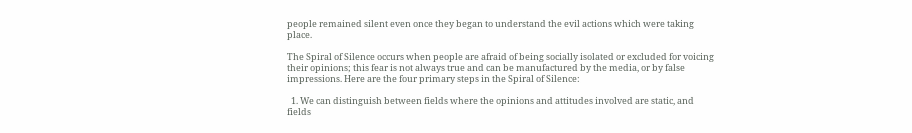people remained silent even once they began to understand the evil actions which were taking place.

The Spiral of Silence occurs when people are afraid of being socially isolated or excluded for voicing their opinions; this fear is not always true and can be manufactured by the media, or by false impressions. Here are the four primary steps in the Spiral of Silence:

  1. We can distinguish between fields where the opinions and attitudes involved are static, and fields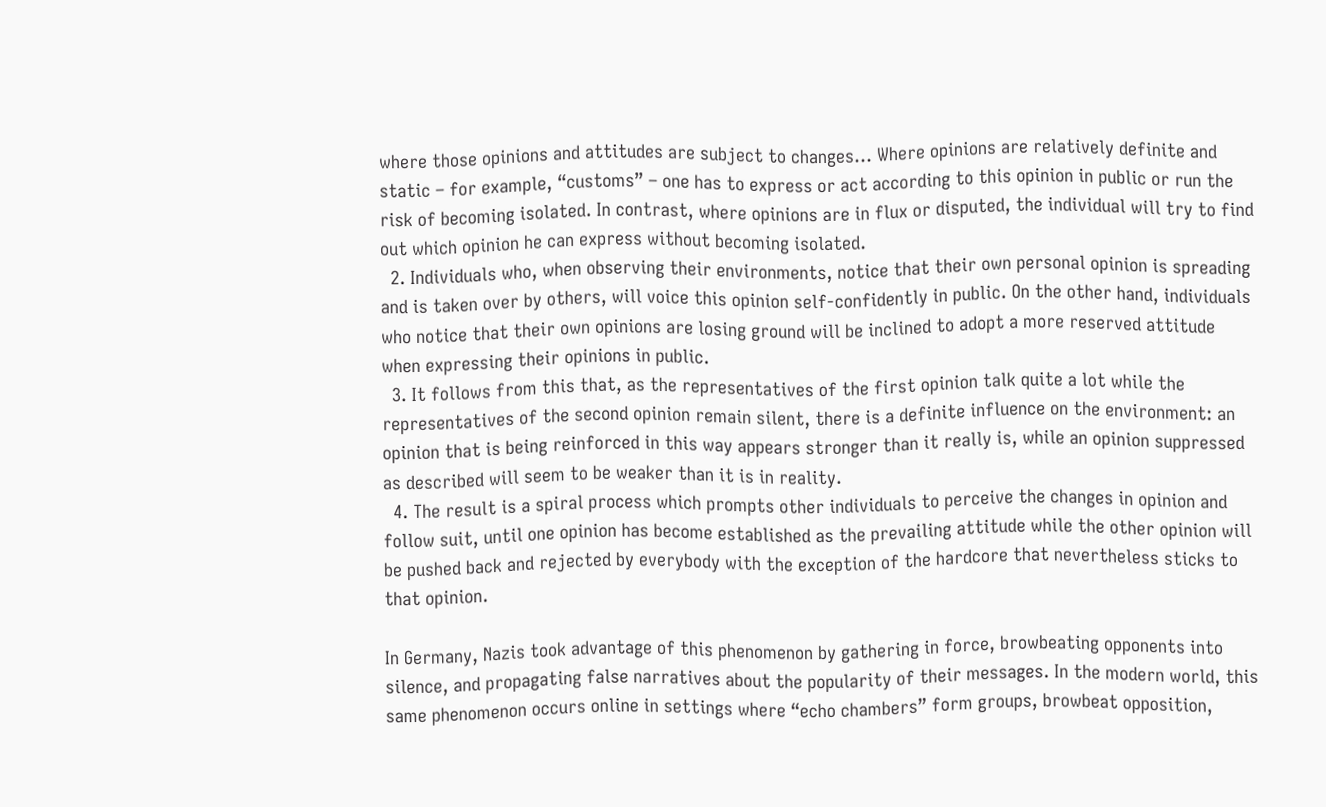where those opinions and attitudes are subject to changes… Where opinions are relatively definite and static – for example, “customs” – one has to express or act according to this opinion in public or run the risk of becoming isolated. In contrast, where opinions are in flux or disputed, the individual will try to find out which opinion he can express without becoming isolated.
  2. Individuals who, when observing their environments, notice that their own personal opinion is spreading and is taken over by others, will voice this opinion self-confidently in public. On the other hand, individuals who notice that their own opinions are losing ground will be inclined to adopt a more reserved attitude when expressing their opinions in public.
  3. It follows from this that, as the representatives of the first opinion talk quite a lot while the representatives of the second opinion remain silent, there is a definite influence on the environment: an opinion that is being reinforced in this way appears stronger than it really is, while an opinion suppressed as described will seem to be weaker than it is in reality.
  4. The result is a spiral process which prompts other individuals to perceive the changes in opinion and follow suit, until one opinion has become established as the prevailing attitude while the other opinion will be pushed back and rejected by everybody with the exception of the hardcore that nevertheless sticks to that opinion.

In Germany, Nazis took advantage of this phenomenon by gathering in force, browbeating opponents into silence, and propagating false narratives about the popularity of their messages. In the modern world, this same phenomenon occurs online in settings where “echo chambers” form groups, browbeat opposition,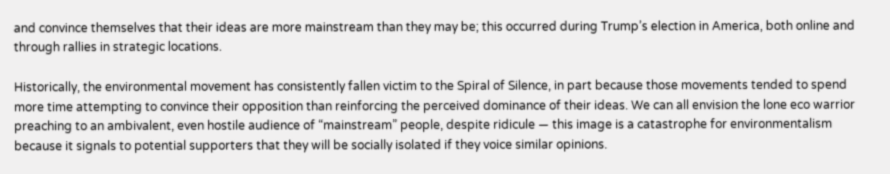and convince themselves that their ideas are more mainstream than they may be; this occurred during Trump’s election in America, both online and through rallies in strategic locations.

Historically, the environmental movement has consistently fallen victim to the Spiral of Silence, in part because those movements tended to spend more time attempting to convince their opposition than reinforcing the perceived dominance of their ideas. We can all envision the lone eco warrior preaching to an ambivalent, even hostile audience of “mainstream” people, despite ridicule — this image is a catastrophe for environmentalism because it signals to potential supporters that they will be socially isolated if they voice similar opinions.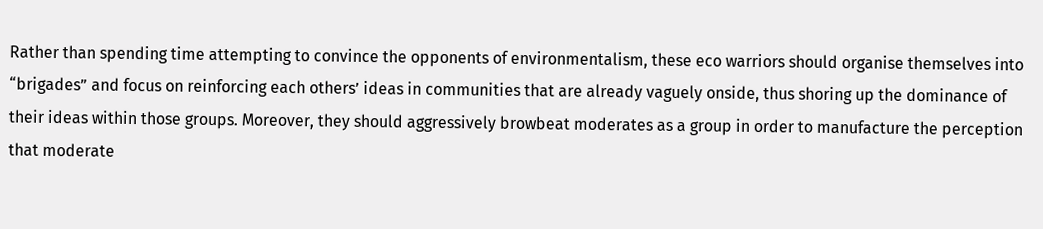Rather than spending time attempting to convince the opponents of environmentalism, these eco warriors should organise themselves into “brigades” and focus on reinforcing each others’ ideas in communities that are already vaguely onside, thus shoring up the dominance of their ideas within those groups. Moreover, they should aggressively browbeat moderates as a group in order to manufacture the perception that moderate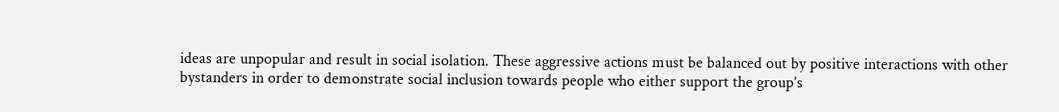ideas are unpopular and result in social isolation. These aggressive actions must be balanced out by positive interactions with other bystanders in order to demonstrate social inclusion towards people who either support the group’s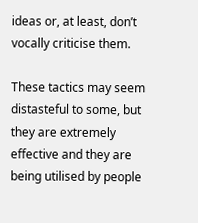ideas or, at least, don’t vocally criticise them.

These tactics may seem distasteful to some, but they are extremely effective and they are being utilised by people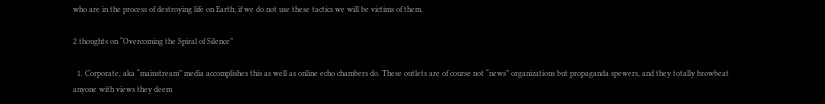who are in the process of destroying life on Earth; if we do not use these tactics we will be victims of them.

2 thoughts on “Overcoming the Spiral of Silence”

  1. Corporate, aka “mainstream” media accomplishes this as well as online echo chambers do. These outlets are of course not “news” organizations but propaganda spewers, and they totally browbeat anyone with views they deem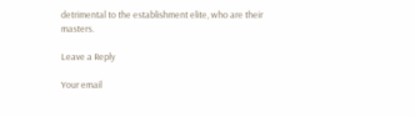detrimental to the establishment elite, who are their masters.

Leave a Reply

Your email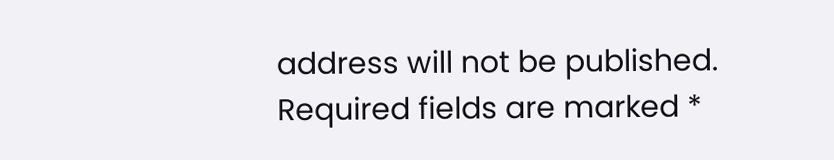address will not be published. Required fields are marked *